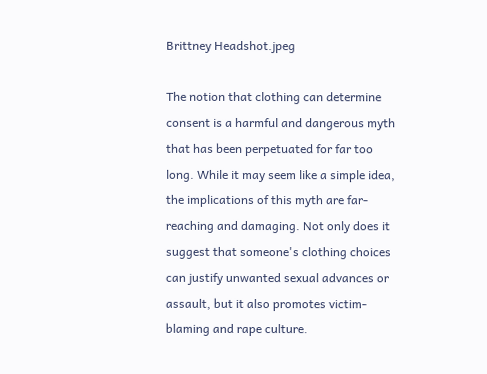Brittney Headshot.jpeg

The notion that clothing can determine consent is a harmful and dangerous myth that has been perpetuated for far too long. While it may seem like a simple idea, the implications of this myth are far-reaching and damaging. Not only does it suggest that someone's clothing choices can justify unwanted sexual advances or assault, but it also promotes victim-blaming and rape culture.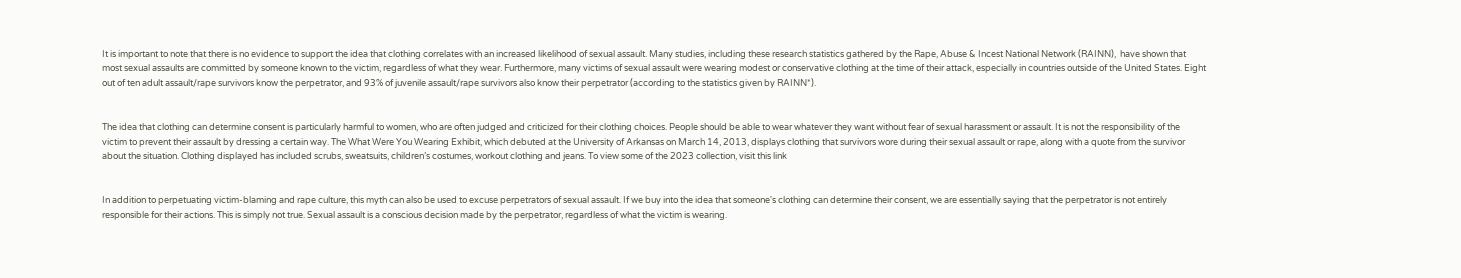It is important to note that there is no evidence to support the idea that clothing correlates with an increased likelihood of sexual assault. Many studies, including these research statistics gathered by the Rape, Abuse & Incest National Network (RAINN),  have shown that most sexual assaults are committed by someone known to the victim, regardless of what they wear. Furthermore, many victims of sexual assault were wearing modest or conservative clothing at the time of their attack, especially in countries outside of the United States. Eight out of ten adult assault/rape survivors know the perpetrator, and 93% of juvenile assault/rape survivors also know their perpetrator (according to the statistics given by RAINN*).


The idea that clothing can determine consent is particularly harmful to women, who are often judged and criticized for their clothing choices. People should be able to wear whatever they want without fear of sexual harassment or assault. It is not the responsibility of the victim to prevent their assault by dressing a certain way. The What Were You Wearing Exhibit, which debuted at the University of Arkansas on March 14, 2013, displays clothing that survivors wore during their sexual assault or rape, along with a quote from the survivor about the situation. Clothing displayed has included scrubs, sweatsuits, children’s costumes, workout clothing and jeans. To view some of the 2023 collection, visit this link


In addition to perpetuating victim-blaming and rape culture, this myth can also be used to excuse perpetrators of sexual assault. If we buy into the idea that someone's clothing can determine their consent, we are essentially saying that the perpetrator is not entirely responsible for their actions. This is simply not true. Sexual assault is a conscious decision made by the perpetrator, regardless of what the victim is wearing.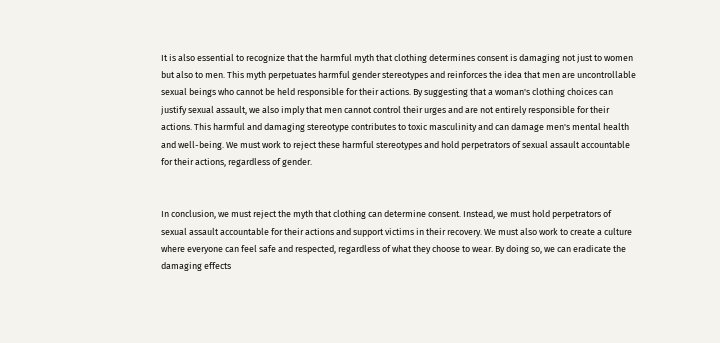It is also essential to recognize that the harmful myth that clothing determines consent is damaging not just to women but also to men. This myth perpetuates harmful gender stereotypes and reinforces the idea that men are uncontrollable sexual beings who cannot be held responsible for their actions. By suggesting that a woman's clothing choices can justify sexual assault, we also imply that men cannot control their urges and are not entirely responsible for their actions. This harmful and damaging stereotype contributes to toxic masculinity and can damage men's mental health and well-being. We must work to reject these harmful stereotypes and hold perpetrators of sexual assault accountable for their actions, regardless of gender.


In conclusion, we must reject the myth that clothing can determine consent. Instead, we must hold perpetrators of sexual assault accountable for their actions and support victims in their recovery. We must also work to create a culture where everyone can feel safe and respected, regardless of what they choose to wear. By doing so, we can eradicate the damaging effects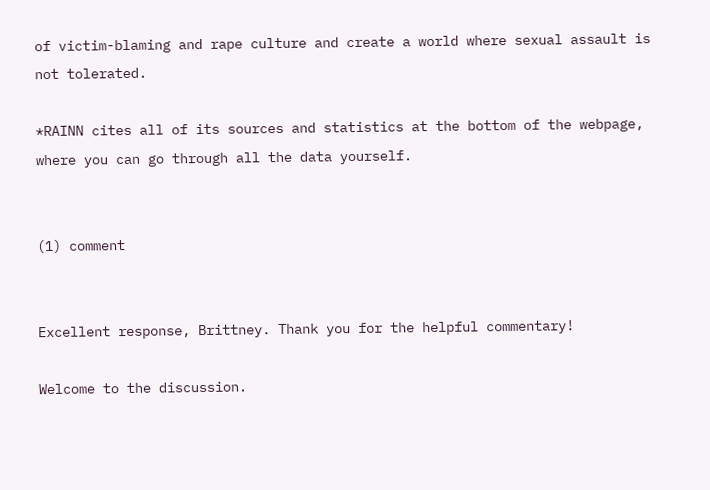of victim-blaming and rape culture and create a world where sexual assault is not tolerated.

*RAINN cites all of its sources and statistics at the bottom of the webpage, where you can go through all the data yourself.


(1) comment


Excellent response, Brittney. Thank you for the helpful commentary!

Welcome to the discussion.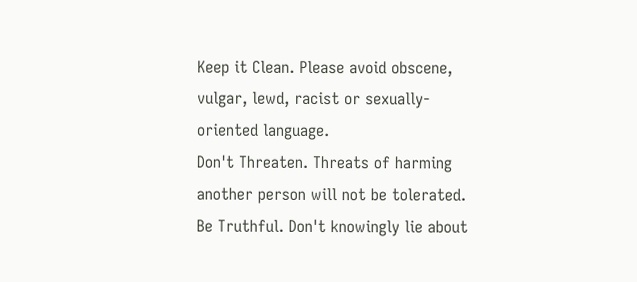Keep it Clean. Please avoid obscene, vulgar, lewd, racist or sexually-oriented language.
Don't Threaten. Threats of harming another person will not be tolerated.
Be Truthful. Don't knowingly lie about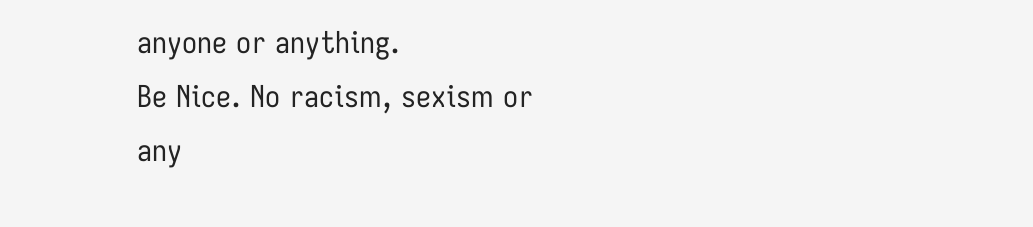anyone or anything.
Be Nice. No racism, sexism or any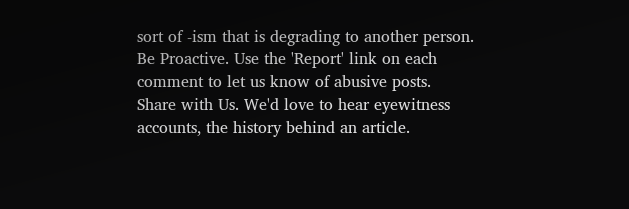sort of -ism that is degrading to another person.
Be Proactive. Use the 'Report' link on each comment to let us know of abusive posts.
Share with Us. We'd love to hear eyewitness accounts, the history behind an article.